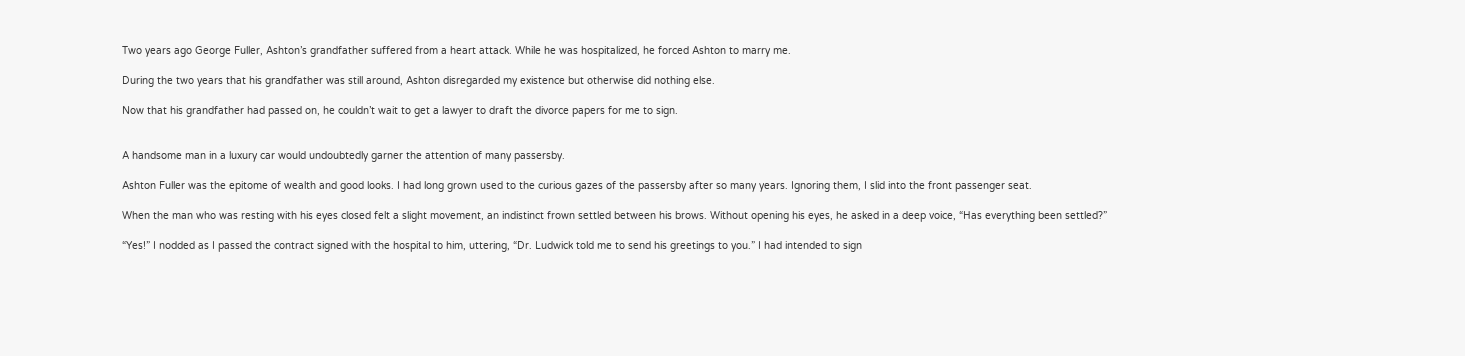Two years ago George Fuller, Ashton’s grandfather suffered from a heart attack. While he was hospitalized, he forced Ashton to marry me.

During the two years that his grandfather was still around, Ashton disregarded my existence but otherwise did nothing else.

Now that his grandfather had passed on, he couldn’t wait to get a lawyer to draft the divorce papers for me to sign.


A handsome man in a luxury car would undoubtedly garner the attention of many passersby.

Ashton Fuller was the epitome of wealth and good looks. I had long grown used to the curious gazes of the passersby after so many years. Ignoring them, I slid into the front passenger seat.

When the man who was resting with his eyes closed felt a slight movement, an indistinct frown settled between his brows. Without opening his eyes, he asked in a deep voice, “Has everything been settled?”

“Yes!” I nodded as I passed the contract signed with the hospital to him, uttering, “Dr. Ludwick told me to send his greetings to you.” I had intended to sign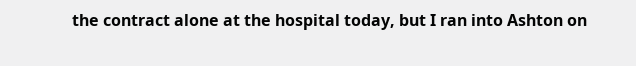the contract alone at the hospital today, but I ran into Ashton on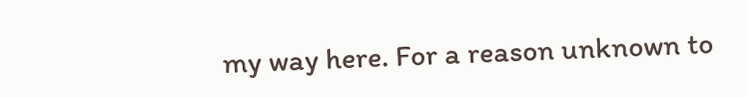my way here. For a reason unknown to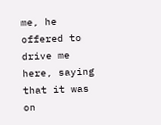me, he offered to drive me here, saying that it was on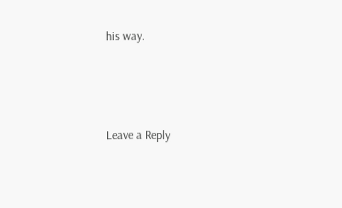his way.



Leave a Reply